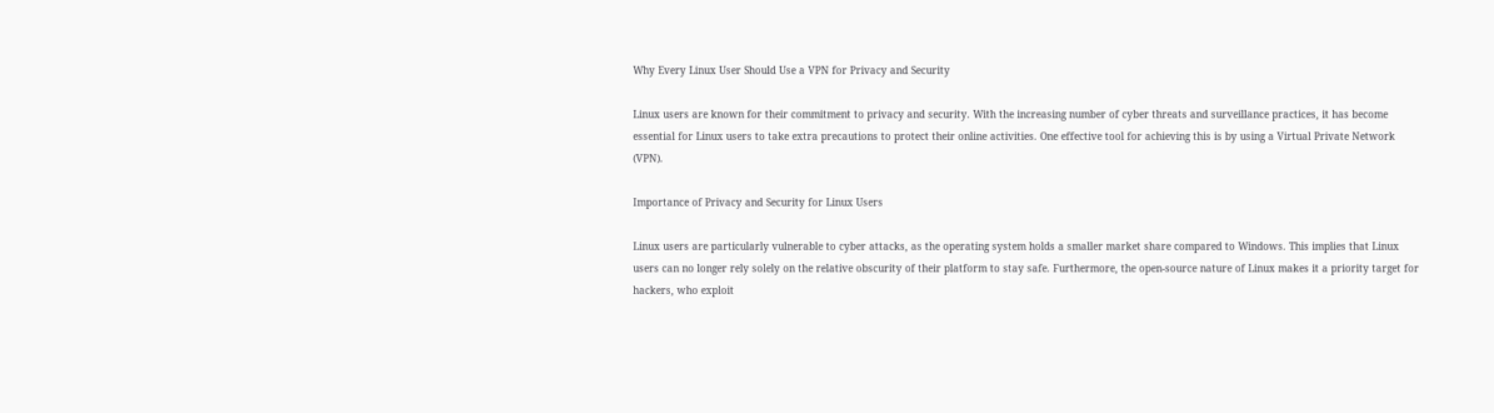Why Every Linux User Should Use a VPN for Privacy and Security

Linux users are known for their commitment to privacy and security. With the increasing number of cyber threats and surveillance practices, it has become essential for Linux users to take extra precautions to protect their online activities. One effective tool for achieving this is by using a Virtual Private Network (VPN).

Importance of Privacy and Security for Linux Users

Linux users are particularly vulnerable to cyber attacks, as the operating system holds a smaller market share compared to Windows. This implies that Linux users can no longer rely solely on the relative obscurity of their platform to stay safe. Furthermore, the open-source nature of Linux makes it a priority target for hackers, who exploit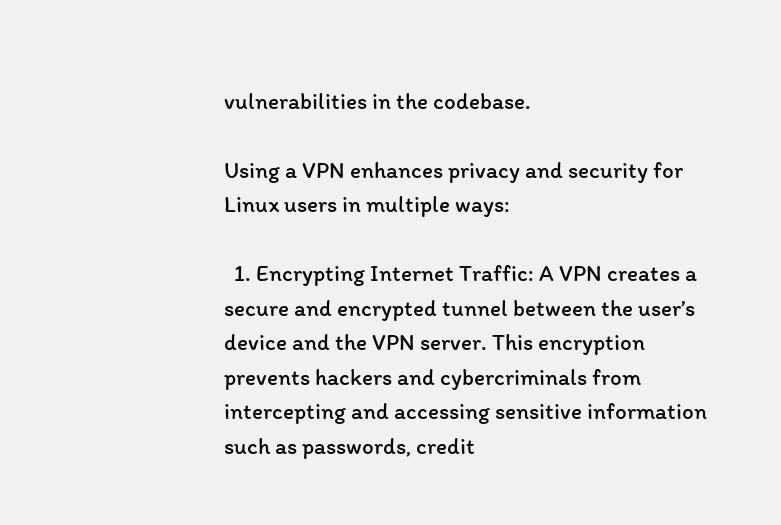vulnerabilities in the codebase.

Using a VPN enhances privacy and security for Linux users in multiple ways:

  1. Encrypting Internet Traffic: A VPN creates a secure and encrypted tunnel between the user’s device and the VPN server. This encryption prevents hackers and cybercriminals from intercepting and accessing sensitive information such as passwords, credit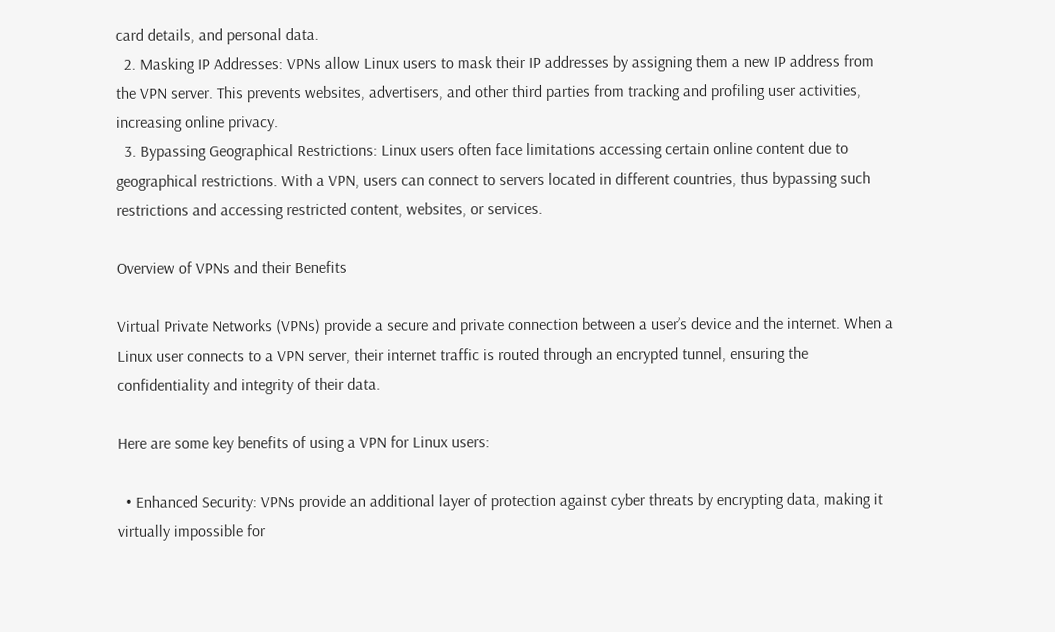card details, and personal data.
  2. Masking IP Addresses: VPNs allow Linux users to mask their IP addresses by assigning them a new IP address from the VPN server. This prevents websites, advertisers, and other third parties from tracking and profiling user activities, increasing online privacy.
  3. Bypassing Geographical Restrictions: Linux users often face limitations accessing certain online content due to geographical restrictions. With a VPN, users can connect to servers located in different countries, thus bypassing such restrictions and accessing restricted content, websites, or services.

Overview of VPNs and their Benefits

Virtual Private Networks (VPNs) provide a secure and private connection between a user’s device and the internet. When a Linux user connects to a VPN server, their internet traffic is routed through an encrypted tunnel, ensuring the confidentiality and integrity of their data.

Here are some key benefits of using a VPN for Linux users:

  • Enhanced Security: VPNs provide an additional layer of protection against cyber threats by encrypting data, making it virtually impossible for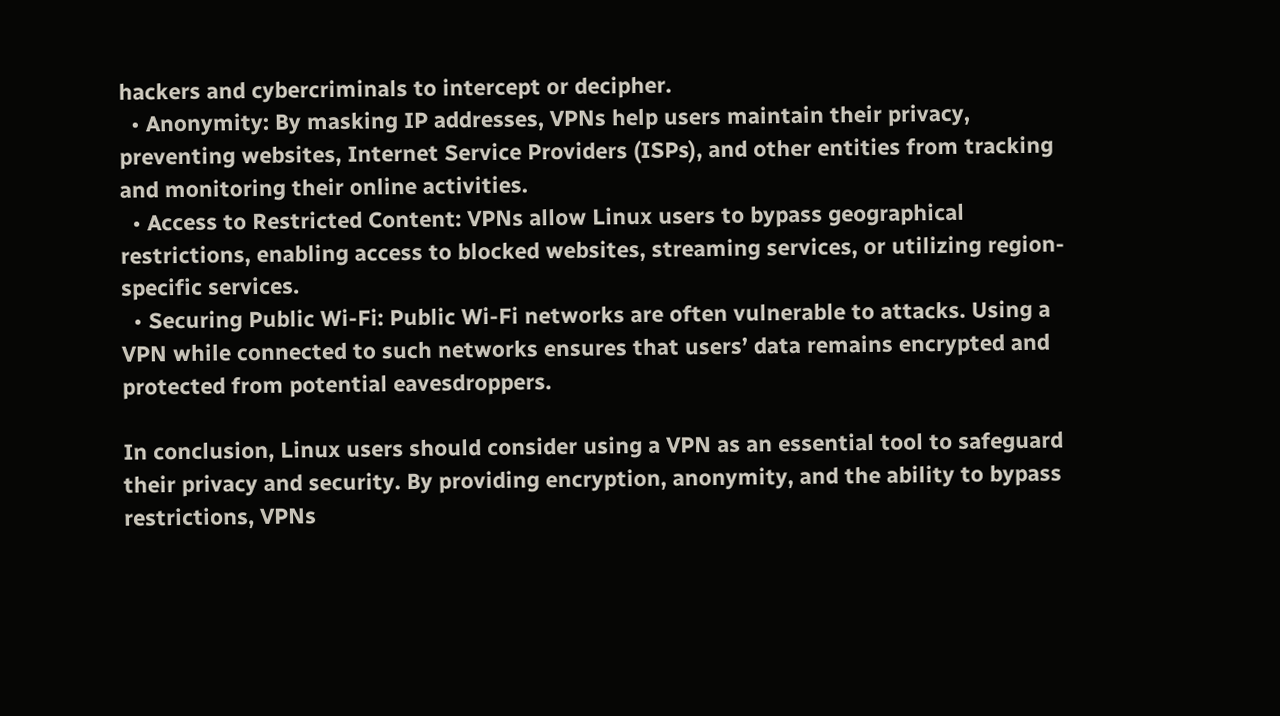hackers and cybercriminals to intercept or decipher.
  • Anonymity: By masking IP addresses, VPNs help users maintain their privacy, preventing websites, Internet Service Providers (ISPs), and other entities from tracking and monitoring their online activities.
  • Access to Restricted Content: VPNs allow Linux users to bypass geographical restrictions, enabling access to blocked websites, streaming services, or utilizing region-specific services.
  • Securing Public Wi-Fi: Public Wi-Fi networks are often vulnerable to attacks. Using a VPN while connected to such networks ensures that users’ data remains encrypted and protected from potential eavesdroppers.

In conclusion, Linux users should consider using a VPN as an essential tool to safeguard their privacy and security. By providing encryption, anonymity, and the ability to bypass restrictions, VPNs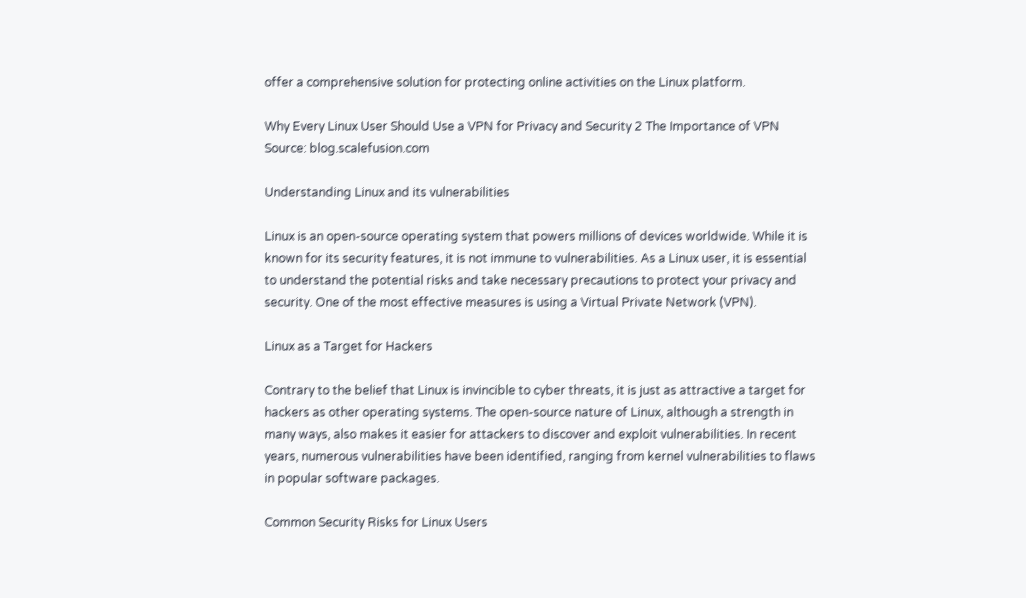offer a comprehensive solution for protecting online activities on the Linux platform.

Why Every Linux User Should Use a VPN for Privacy and Security 2 The Importance of VPN
Source: blog.scalefusion.com

Understanding Linux and its vulnerabilities

Linux is an open-source operating system that powers millions of devices worldwide. While it is known for its security features, it is not immune to vulnerabilities. As a Linux user, it is essential to understand the potential risks and take necessary precautions to protect your privacy and security. One of the most effective measures is using a Virtual Private Network (VPN).

Linux as a Target for Hackers

Contrary to the belief that Linux is invincible to cyber threats, it is just as attractive a target for hackers as other operating systems. The open-source nature of Linux, although a strength in many ways, also makes it easier for attackers to discover and exploit vulnerabilities. In recent years, numerous vulnerabilities have been identified, ranging from kernel vulnerabilities to flaws in popular software packages.

Common Security Risks for Linux Users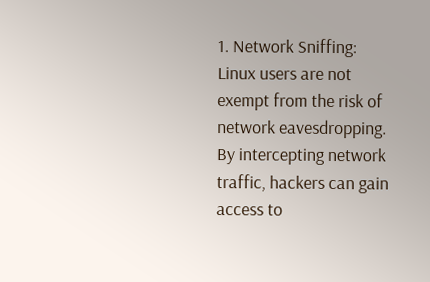1. Network Sniffing: Linux users are not exempt from the risk of network eavesdropping. By intercepting network traffic, hackers can gain access to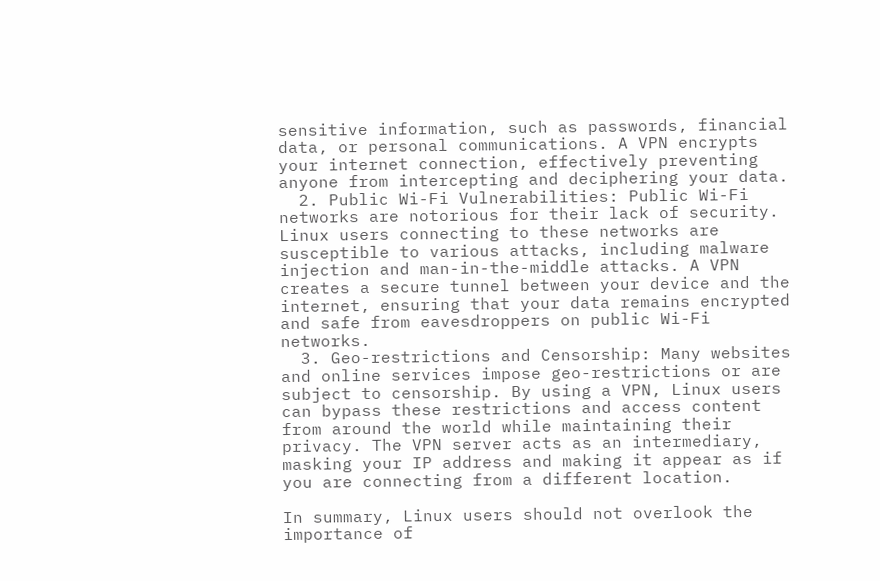sensitive information, such as passwords, financial data, or personal communications. A VPN encrypts your internet connection, effectively preventing anyone from intercepting and deciphering your data.
  2. Public Wi-Fi Vulnerabilities: Public Wi-Fi networks are notorious for their lack of security. Linux users connecting to these networks are susceptible to various attacks, including malware injection and man-in-the-middle attacks. A VPN creates a secure tunnel between your device and the internet, ensuring that your data remains encrypted and safe from eavesdroppers on public Wi-Fi networks.
  3. Geo-restrictions and Censorship: Many websites and online services impose geo-restrictions or are subject to censorship. By using a VPN, Linux users can bypass these restrictions and access content from around the world while maintaining their privacy. The VPN server acts as an intermediary, masking your IP address and making it appear as if you are connecting from a different location.

In summary, Linux users should not overlook the importance of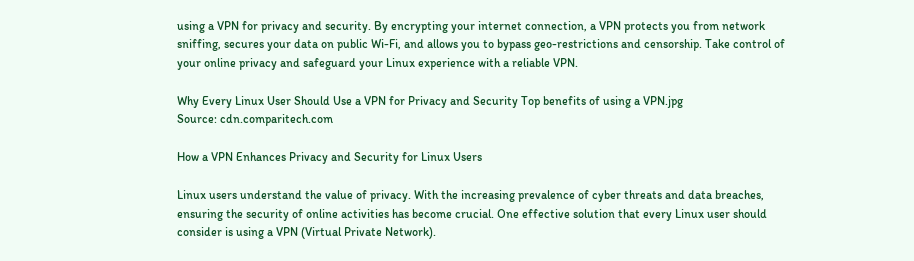using a VPN for privacy and security. By encrypting your internet connection, a VPN protects you from network sniffing, secures your data on public Wi-Fi, and allows you to bypass geo-restrictions and censorship. Take control of your online privacy and safeguard your Linux experience with a reliable VPN.

Why Every Linux User Should Use a VPN for Privacy and Security Top benefits of using a VPN.jpg
Source: cdn.comparitech.com

How a VPN Enhances Privacy and Security for Linux Users

Linux users understand the value of privacy. With the increasing prevalence of cyber threats and data breaches, ensuring the security of online activities has become crucial. One effective solution that every Linux user should consider is using a VPN (Virtual Private Network).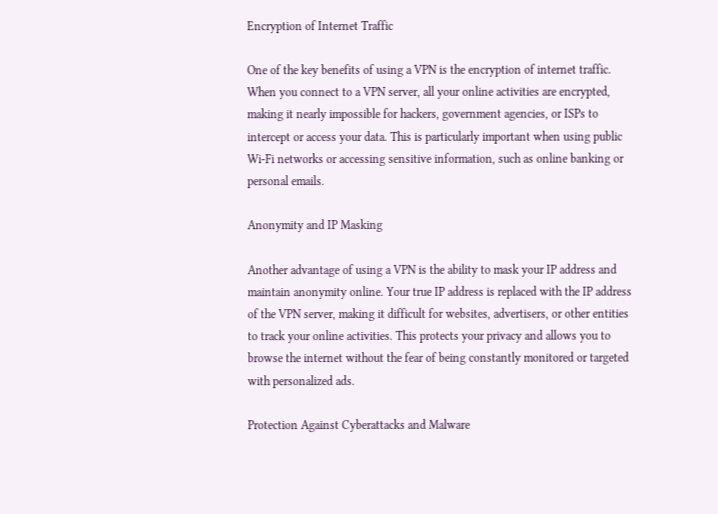Encryption of Internet Traffic

One of the key benefits of using a VPN is the encryption of internet traffic. When you connect to a VPN server, all your online activities are encrypted, making it nearly impossible for hackers, government agencies, or ISPs to intercept or access your data. This is particularly important when using public Wi-Fi networks or accessing sensitive information, such as online banking or personal emails.

Anonymity and IP Masking

Another advantage of using a VPN is the ability to mask your IP address and maintain anonymity online. Your true IP address is replaced with the IP address of the VPN server, making it difficult for websites, advertisers, or other entities to track your online activities. This protects your privacy and allows you to browse the internet without the fear of being constantly monitored or targeted with personalized ads.

Protection Against Cyberattacks and Malware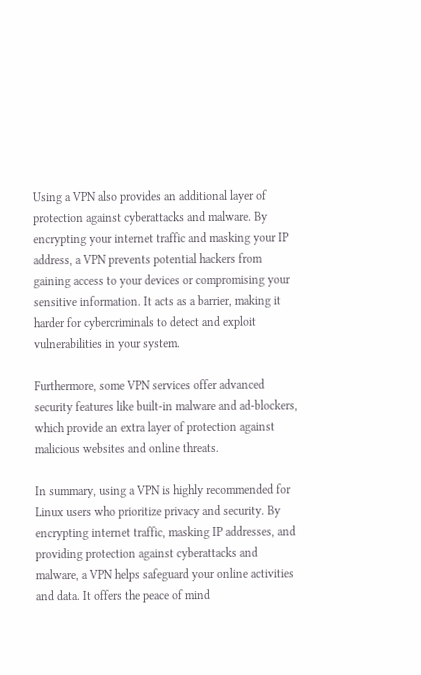Using a VPN also provides an additional layer of protection against cyberattacks and malware. By encrypting your internet traffic and masking your IP address, a VPN prevents potential hackers from gaining access to your devices or compromising your sensitive information. It acts as a barrier, making it harder for cybercriminals to detect and exploit vulnerabilities in your system.

Furthermore, some VPN services offer advanced security features like built-in malware and ad-blockers, which provide an extra layer of protection against malicious websites and online threats.

In summary, using a VPN is highly recommended for Linux users who prioritize privacy and security. By encrypting internet traffic, masking IP addresses, and providing protection against cyberattacks and malware, a VPN helps safeguard your online activities and data. It offers the peace of mind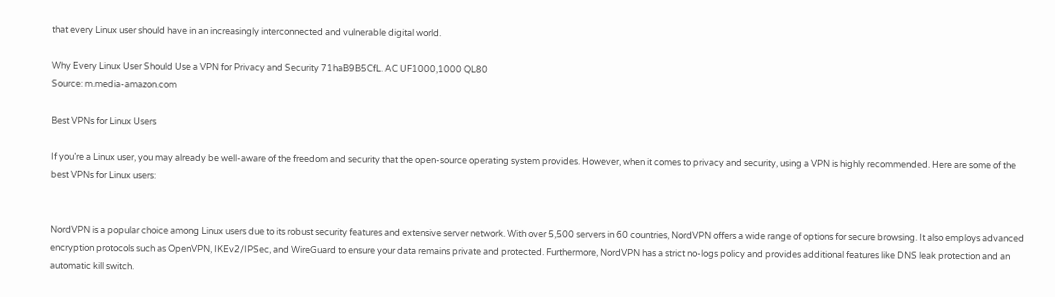that every Linux user should have in an increasingly interconnected and vulnerable digital world.

Why Every Linux User Should Use a VPN for Privacy and Security 71haB9B5CfL. AC UF1000,1000 QL80
Source: m.media-amazon.com

Best VPNs for Linux Users

If you’re a Linux user, you may already be well-aware of the freedom and security that the open-source operating system provides. However, when it comes to privacy and security, using a VPN is highly recommended. Here are some of the best VPNs for Linux users:


NordVPN is a popular choice among Linux users due to its robust security features and extensive server network. With over 5,500 servers in 60 countries, NordVPN offers a wide range of options for secure browsing. It also employs advanced encryption protocols such as OpenVPN, IKEv2/IPSec, and WireGuard to ensure your data remains private and protected. Furthermore, NordVPN has a strict no-logs policy and provides additional features like DNS leak protection and an automatic kill switch.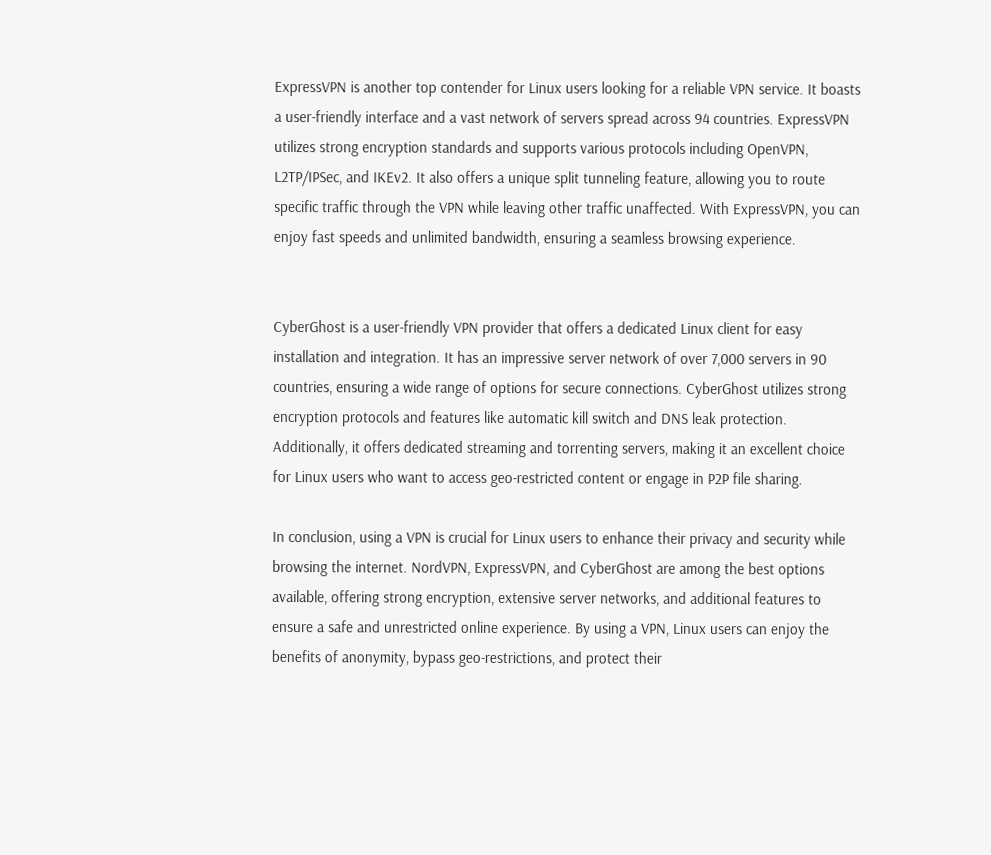ExpressVPN is another top contender for Linux users looking for a reliable VPN service. It boasts a user-friendly interface and a vast network of servers spread across 94 countries. ExpressVPN utilizes strong encryption standards and supports various protocols including OpenVPN, L2TP/IPSec, and IKEv2. It also offers a unique split tunneling feature, allowing you to route specific traffic through the VPN while leaving other traffic unaffected. With ExpressVPN, you can enjoy fast speeds and unlimited bandwidth, ensuring a seamless browsing experience.


CyberGhost is a user-friendly VPN provider that offers a dedicated Linux client for easy installation and integration. It has an impressive server network of over 7,000 servers in 90 countries, ensuring a wide range of options for secure connections. CyberGhost utilizes strong encryption protocols and features like automatic kill switch and DNS leak protection. Additionally, it offers dedicated streaming and torrenting servers, making it an excellent choice for Linux users who want to access geo-restricted content or engage in P2P file sharing.

In conclusion, using a VPN is crucial for Linux users to enhance their privacy and security while browsing the internet. NordVPN, ExpressVPN, and CyberGhost are among the best options available, offering strong encryption, extensive server networks, and additional features to ensure a safe and unrestricted online experience. By using a VPN, Linux users can enjoy the benefits of anonymity, bypass geo-restrictions, and protect their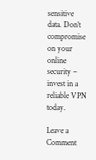sensitive data. Don’t compromise on your online security – invest in a reliable VPN today.

Leave a Comment